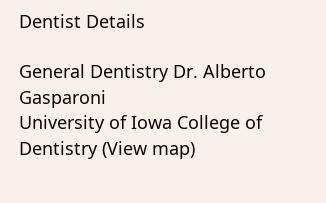Dentist Details

General Dentistry Dr. Alberto Gasparoni
University of Iowa College of Dentistry (View map)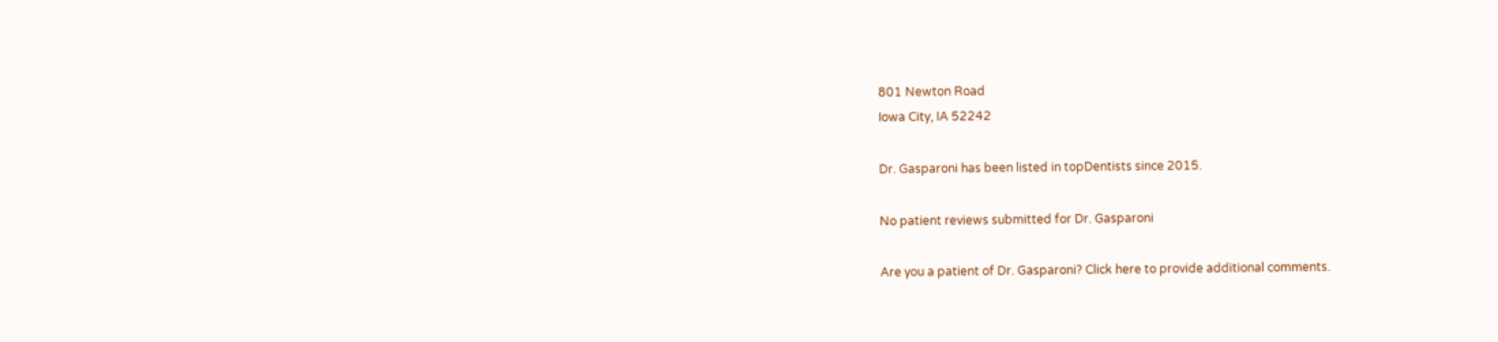801 Newton Road
Iowa City, IA 52242

Dr. Gasparoni has been listed in topDentists since 2015.

No patient reviews submitted for Dr. Gasparoni

Are you a patient of Dr. Gasparoni? Click here to provide additional comments.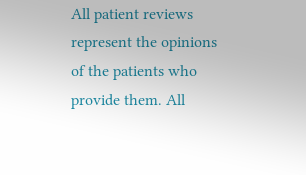All patient reviews represent the opinions of the patients who provide them. All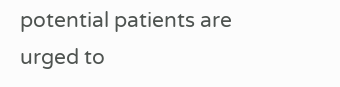potential patients are urged to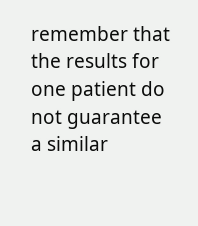remember that the results for one patient do not guarantee a similar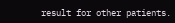result for other patients.